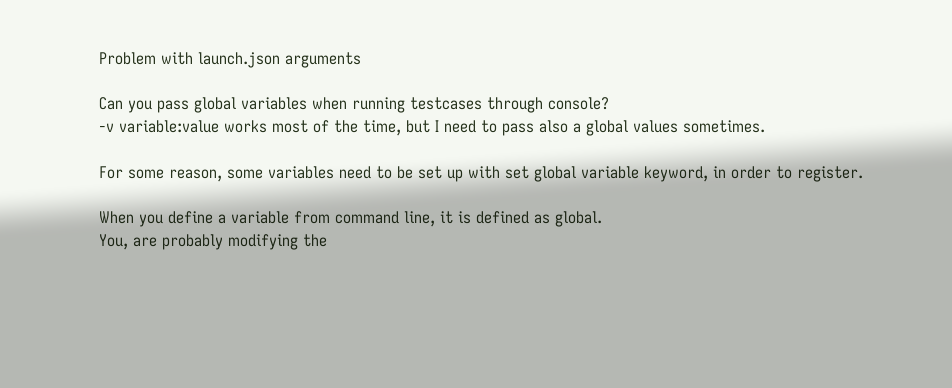Problem with launch.json arguments

Can you pass global variables when running testcases through console?
-v variable:value works most of the time, but I need to pass also a global values sometimes.

For some reason, some variables need to be set up with set global variable keyword, in order to register.

When you define a variable from command line, it is defined as global.
You, are probably modifying the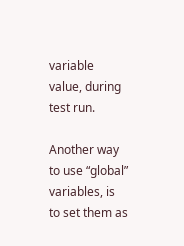variable value, during test run.

Another way to use “global” variables, is to set them as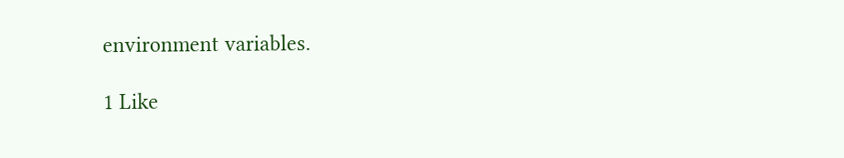environment variables.

1 Like